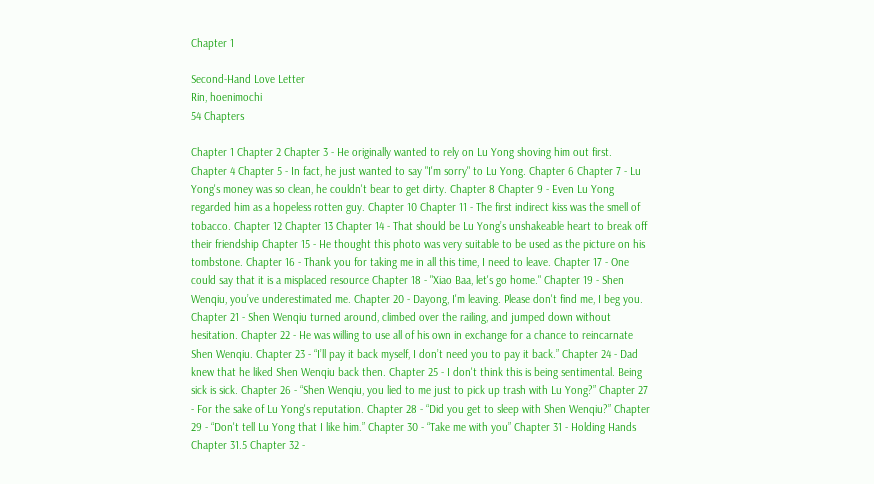Chapter 1

Second-Hand Love Letter
Rin, hoenimochi
54 Chapters

Chapter 1 Chapter 2 Chapter 3 - He originally wanted to rely on Lu Yong shoving him out first. Chapter 4 Chapter 5 - In fact, he just wanted to say "I'm sorry" to Lu Yong. Chapter 6 Chapter 7 - Lu Yong's money was so clean, he couldn't bear to get dirty. Chapter 8 Chapter 9 - Even Lu Yong regarded him as a hopeless rotten guy. Chapter 10 Chapter 11 - The first indirect kiss was the smell of tobacco. Chapter 12 Chapter 13 Chapter 14 - That should be Lu Yong’s unshakeable heart to break off their friendship Chapter 15 - He thought this photo was very suitable to be used as the picture on his tombstone. Chapter 16 - Thank you for taking me in all this time, I need to leave. Chapter 17 - One could say that it is a misplaced resource Chapter 18 - "Xiao Baa, let's go home." Chapter 19 - Shen Wenqiu, you’ve underestimated me. Chapter 20 - Dayong, I'm leaving. Please don't find me, I beg you. Chapter 21 - Shen Wenqiu turned around, climbed over the railing, and jumped down without hesitation. Chapter 22 - He was willing to use all of his own in exchange for a chance to reincarnate Shen Wenqiu. Chapter 23 - “I’ll pay it back myself, I don’t need you to pay it back.” Chapter 24 - Dad knew that he liked Shen Wenqiu back then. Chapter 25 - I don't think this is being sentimental. Being sick is sick. Chapter 26 - “Shen Wenqiu, you lied to me just to pick up trash with Lu Yong?” Chapter 27 - For the sake of Lu Yong's reputation. Chapter 28 - “Did you get to sleep with Shen Wenqiu?” Chapter 29 - “Don't tell Lu Yong that I like him.” Chapter 30 - “Take me with you” Chapter 31 - Holding Hands Chapter 31.5 Chapter 32 -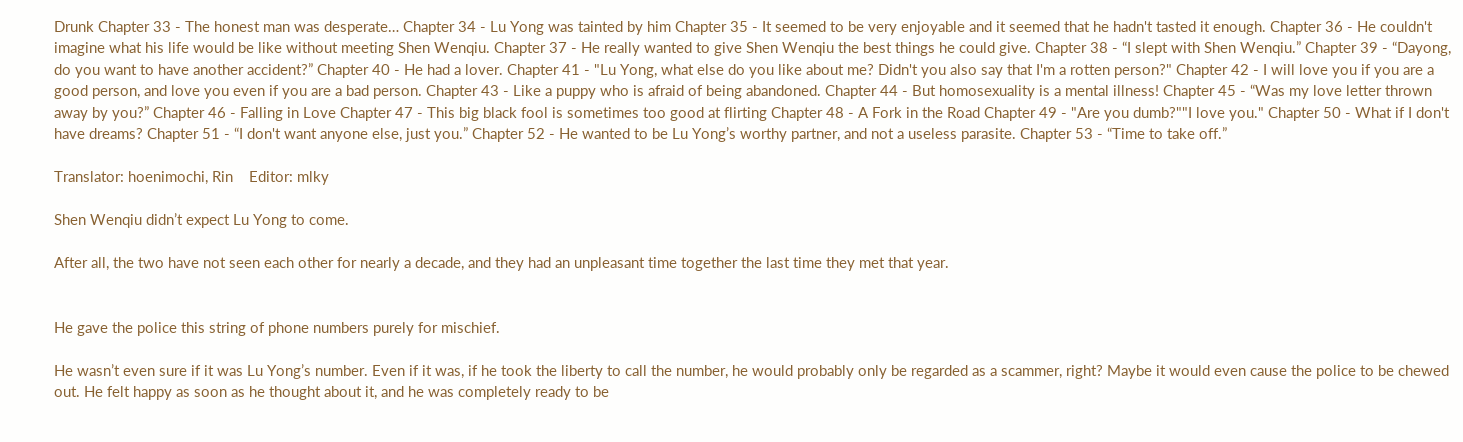Drunk Chapter 33 - The honest man was desperate… Chapter 34 - Lu Yong was tainted by him Chapter 35 - It seemed to be very enjoyable and it seemed that he hadn't tasted it enough. Chapter 36 - He couldn't imagine what his life would be like without meeting Shen Wenqiu. Chapter 37 - He really wanted to give Shen Wenqiu the best things he could give. Chapter 38 - “I slept with Shen Wenqiu.” Chapter 39 - “Dayong, do you want to have another accident?” Chapter 40 - He had a lover. Chapter 41 - "Lu Yong, what else do you like about me? Didn't you also say that I'm a rotten person?" Chapter 42 - I will love you if you are a good person, and love you even if you are a bad person. Chapter 43 - Like a puppy who is afraid of being abandoned. Chapter 44 - But homosexuality is a mental illness! Chapter 45 - “Was my love letter thrown away by you?” Chapter 46 - Falling in Love Chapter 47 - This big black fool is sometimes too good at flirting Chapter 48 - A Fork in the Road Chapter 49 - "Are you dumb?""I love you." Chapter 50 - What if I don't have dreams? Chapter 51 - “I don't want anyone else, just you.” Chapter 52 - He wanted to be Lu Yong’s worthy partner, and not a useless parasite. Chapter 53 - “Time to take off.”

Translator: hoenimochi, Rin    Editor: mlky

Shen Wenqiu didn’t expect Lu Yong to come.

After all, the two have not seen each other for nearly a decade, and they had an unpleasant time together the last time they met that year.


He gave the police this string of phone numbers purely for mischief.

He wasn’t even sure if it was Lu Yong’s number. Even if it was, if he took the liberty to call the number, he would probably only be regarded as a scammer, right? Maybe it would even cause the police to be chewed out. He felt happy as soon as he thought about it, and he was completely ready to be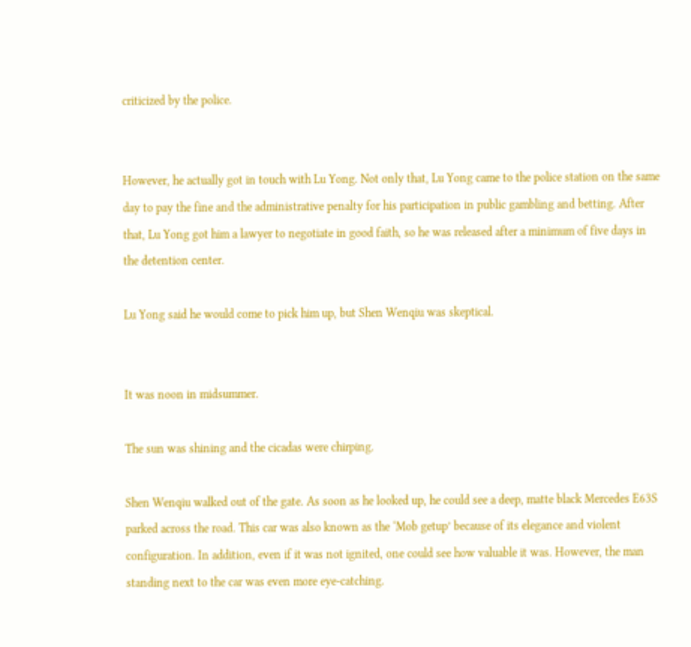criticized by the police.


However, he actually got in touch with Lu Yong. Not only that, Lu Yong came to the police station on the same day to pay the fine and the administrative penalty for his participation in public gambling and betting. After that, Lu Yong got him a lawyer to negotiate in good faith, so he was released after a minimum of five days in the detention center.

Lu Yong said he would come to pick him up, but Shen Wenqiu was skeptical.


It was noon in midsummer.

The sun was shining and the cicadas were chirping.

Shen Wenqiu walked out of the gate. As soon as he looked up, he could see a deep, matte black Mercedes E63S parked across the road. This car was also known as the ‘Mob getup’ because of its elegance and violent configuration. In addition, even if it was not ignited, one could see how valuable it was. However, the man standing next to the car was even more eye-catching.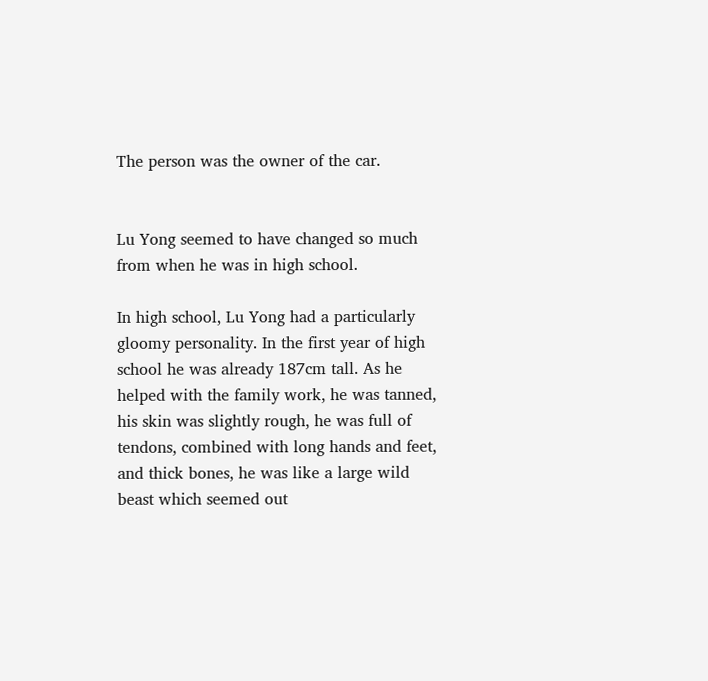The person was the owner of the car.


Lu Yong seemed to have changed so much from when he was in high school.

In high school, Lu Yong had a particularly gloomy personality. In the first year of high school he was already 187cm tall. As he helped with the family work, he was tanned, his skin was slightly rough, he was full of tendons, combined with long hands and feet, and thick bones, he was like a large wild beast which seemed out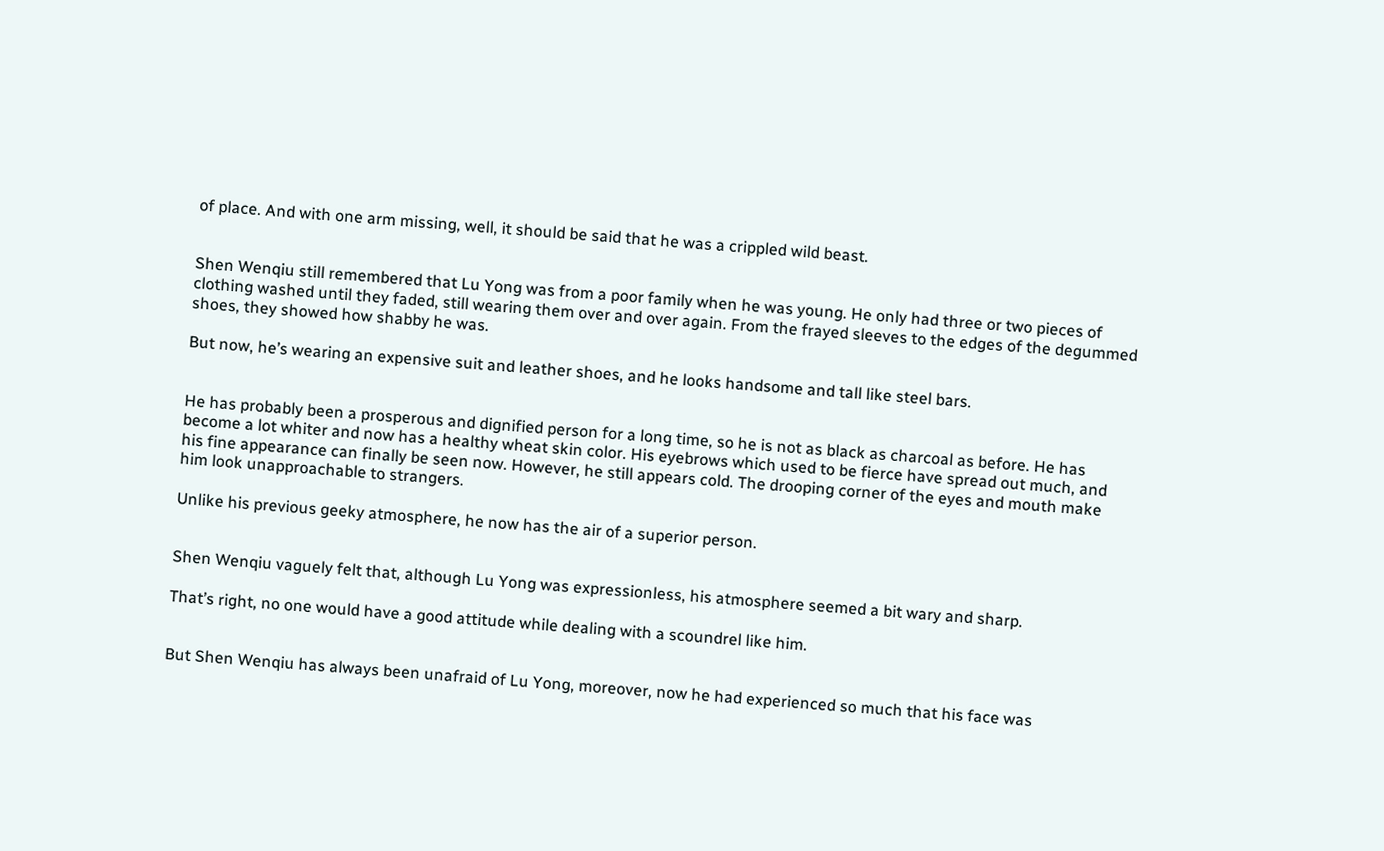of place. And with one arm missing, well, it should be said that he was a crippled wild beast.


Shen Wenqiu still remembered that Lu Yong was from a poor family when he was young. He only had three or two pieces of clothing washed until they faded, still wearing them over and over again. From the frayed sleeves to the edges of the degummed shoes, they showed how shabby he was.

But now, he’s wearing an expensive suit and leather shoes, and he looks handsome and tall like steel bars.


He has probably been a prosperous and dignified person for a long time, so he is not as black as charcoal as before. He has become a lot whiter and now has a healthy wheat skin color. His eyebrows which used to be fierce have spread out much, and his fine appearance can finally be seen now. However, he still appears cold. The drooping corner of the eyes and mouth make him look unapproachable to strangers.

Unlike his previous geeky atmosphere, he now has the air of a superior person.


Shen Wenqiu vaguely felt that, although Lu Yong was expressionless, his atmosphere seemed a bit wary and sharp.

That’s right, no one would have a good attitude while dealing with a scoundrel like him.


But Shen Wenqiu has always been unafraid of Lu Yong, moreover, now he had experienced so much that his face was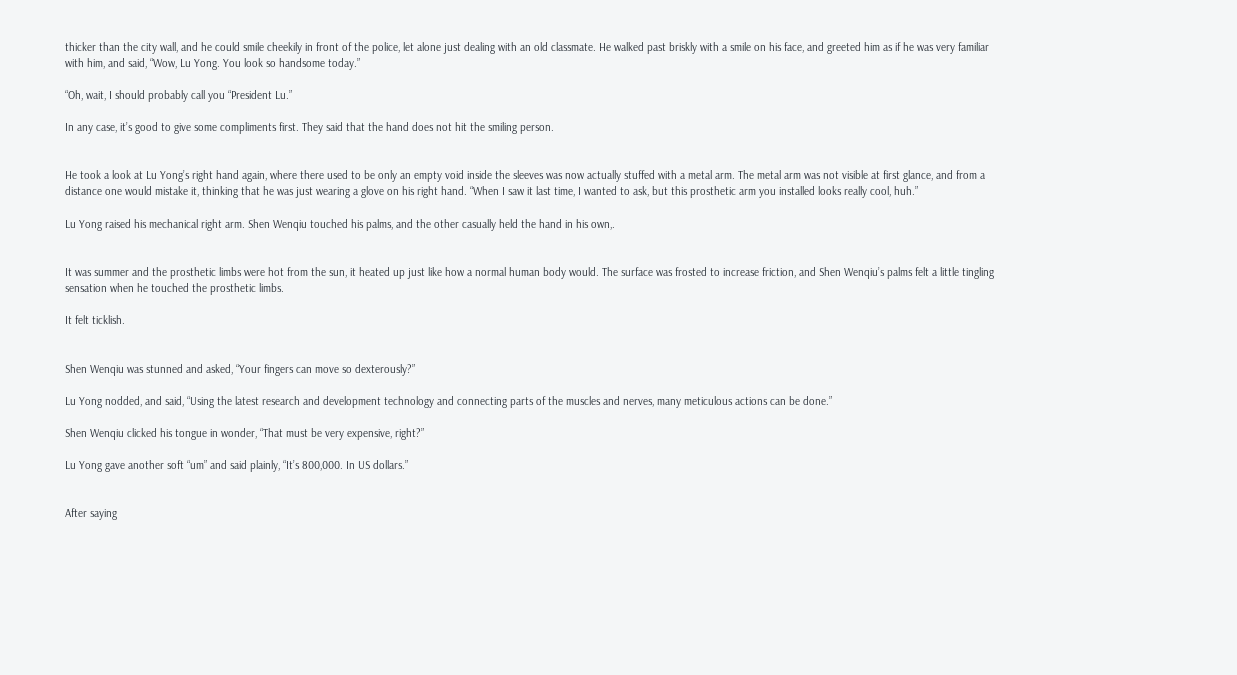thicker than the city wall, and he could smile cheekily in front of the police, let alone just dealing with an old classmate. He walked past briskly with a smile on his face, and greeted him as if he was very familiar with him, and said, “Wow, Lu Yong. You look so handsome today.”

“Oh, wait, I should probably call you “President Lu.”

In any case, it’s good to give some compliments first. They said that the hand does not hit the smiling person.


He took a look at Lu Yong’s right hand again, where there used to be only an empty void inside the sleeves was now actually stuffed with a metal arm. The metal arm was not visible at first glance, and from a distance one would mistake it, thinking that he was just wearing a glove on his right hand. “When I saw it last time, I wanted to ask, but this prosthetic arm you installed looks really cool, huh.”

Lu Yong raised his mechanical right arm. Shen Wenqiu touched his palms, and the other casually held the hand in his own,.


It was summer and the prosthetic limbs were hot from the sun, it heated up just like how a normal human body would. The surface was frosted to increase friction, and Shen Wenqiu’s palms felt a little tingling sensation when he touched the prosthetic limbs.

It felt ticklish.


Shen Wenqiu was stunned and asked, “Your fingers can move so dexterously?”

Lu Yong nodded, and said, “Using the latest research and development technology and connecting parts of the muscles and nerves, many meticulous actions can be done.”

Shen Wenqiu clicked his tongue in wonder, “That must be very expensive, right?”

Lu Yong gave another soft “um” and said plainly, “It’s 800,000. In US dollars.”


After saying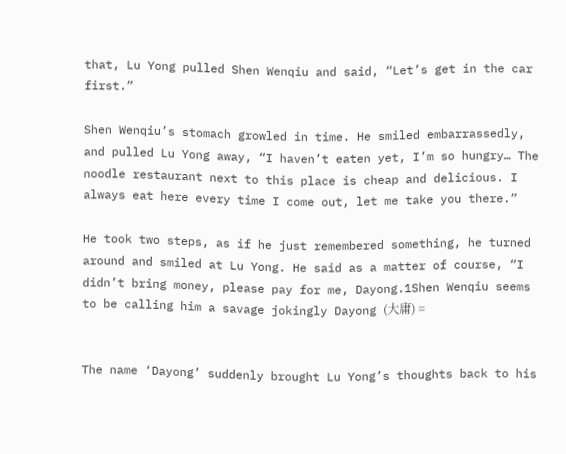that, Lu Yong pulled Shen Wenqiu and said, “Let’s get in the car first.”

Shen Wenqiu’s stomach growled in time. He smiled embarrassedly, and pulled Lu Yong away, “I haven’t eaten yet, I’m so hungry… The noodle restaurant next to this place is cheap and delicious. I always eat here every time I come out, let me take you there.”

He took two steps, as if he just remembered something, he turned around and smiled at Lu Yong. He said as a matter of course, “I didn’t bring money, please pay for me, Dayong.1Shen Wenqiu seems to be calling him a savage jokingly Dayong (大庸) =


The name ‘Dayong’ suddenly brought Lu Yong’s thoughts back to his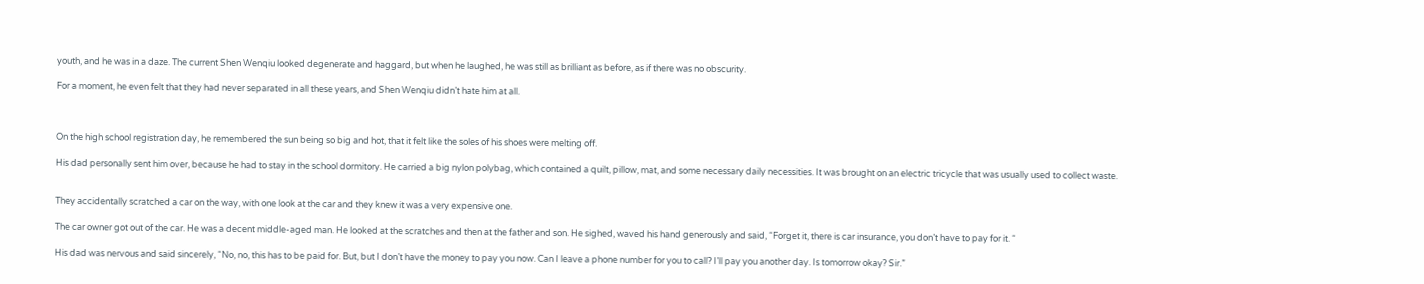youth, and he was in a daze. The current Shen Wenqiu looked degenerate and haggard, but when he laughed, he was still as brilliant as before, as if there was no obscurity.

For a moment, he even felt that they had never separated in all these years, and Shen Wenqiu didn’t hate him at all.



On the high school registration day, he remembered the sun being so big and hot, that it felt like the soles of his shoes were melting off.

His dad personally sent him over, because he had to stay in the school dormitory. He carried a big nylon polybag, which contained a quilt, pillow, mat, and some necessary daily necessities. It was brought on an electric tricycle that was usually used to collect waste.


They accidentally scratched a car on the way, with one look at the car and they knew it was a very expensive one.

The car owner got out of the car. He was a decent middle-aged man. He looked at the scratches and then at the father and son. He sighed, waved his hand generously and said, “Forget it, there is car insurance, you don’t have to pay for it. “

His dad was nervous and said sincerely, “No, no, this has to be paid for. But, but I don’t have the money to pay you now. Can I leave a phone number for you to call? I’ll pay you another day. Is tomorrow okay? Sir.”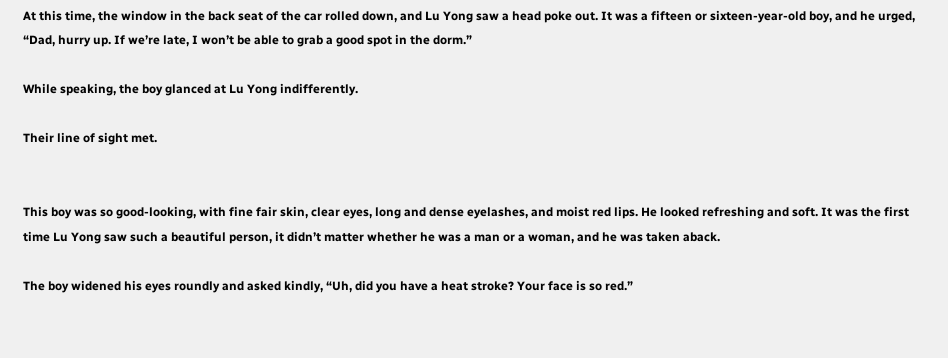At this time, the window in the back seat of the car rolled down, and Lu Yong saw a head poke out. It was a fifteen or sixteen-year-old boy, and he urged, “Dad, hurry up. If we’re late, I won’t be able to grab a good spot in the dorm.”

While speaking, the boy glanced at Lu Yong indifferently.

Their line of sight met.


This boy was so good-looking, with fine fair skin, clear eyes, long and dense eyelashes, and moist red lips. He looked refreshing and soft. It was the first time Lu Yong saw such a beautiful person, it didn’t matter whether he was a man or a woman, and he was taken aback.

The boy widened his eyes roundly and asked kindly, “Uh, did you have a heat stroke? Your face is so red.”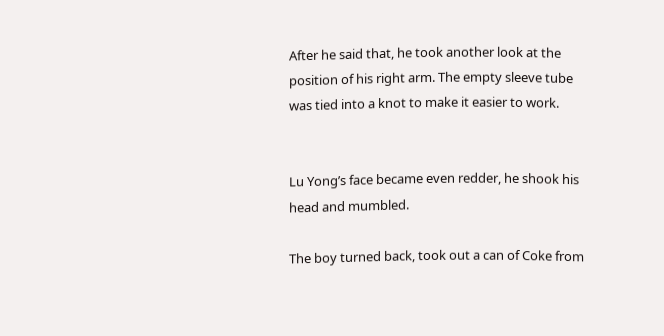After he said that, he took another look at the position of his right arm. The empty sleeve tube was tied into a knot to make it easier to work.


Lu Yong’s face became even redder, he shook his head and mumbled.

The boy turned back, took out a can of Coke from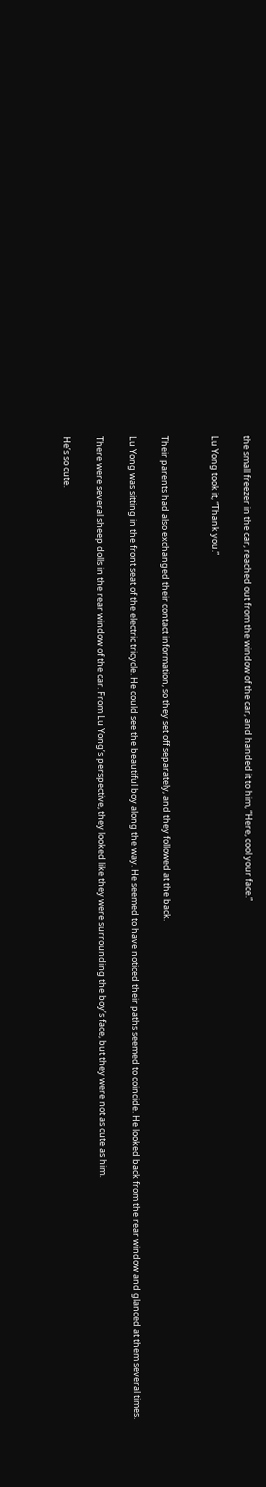the small freezer in the car, reached out from the window of the car, and handed it to him, “Here, cool your face.”

Lu Yong took it, “Thank you.”


Their parents had also exchanged their contact information, so they set off separately, and they followed at the back.

Lu Yong was sitting in the front seat of the electric tricycle. He could see the beautiful boy along the way. He seemed to have noticed their paths seemed to coincide. He looked back from the rear window and glanced at them several times.

There were several sheep dolls in the rear window of the car. From Lu Yong’s perspective, they looked like they were surrounding the boy’s face, but they were not as cute as him.

He’s so cute.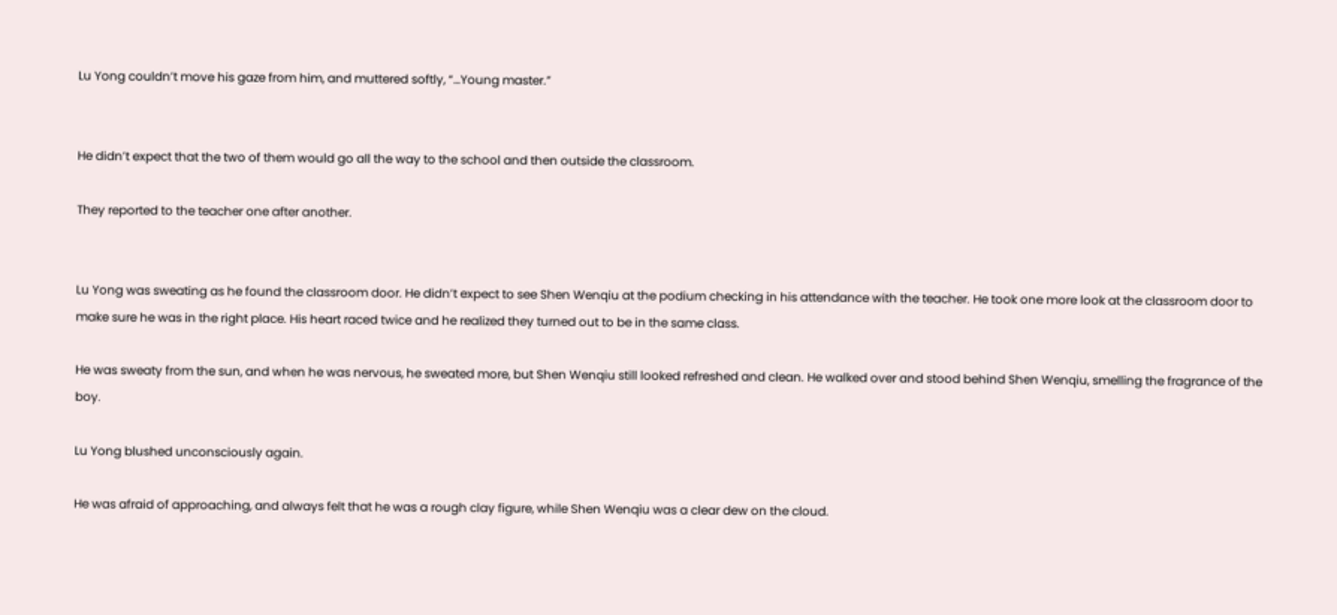Lu Yong couldn’t move his gaze from him, and muttered softly, “…Young master.”


He didn’t expect that the two of them would go all the way to the school and then outside the classroom.

They reported to the teacher one after another.


Lu Yong was sweating as he found the classroom door. He didn’t expect to see Shen Wenqiu at the podium checking in his attendance with the teacher. He took one more look at the classroom door to make sure he was in the right place. His heart raced twice and he realized they turned out to be in the same class.

He was sweaty from the sun, and when he was nervous, he sweated more, but Shen Wenqiu still looked refreshed and clean. He walked over and stood behind Shen Wenqiu, smelling the fragrance of the boy.

Lu Yong blushed unconsciously again.

He was afraid of approaching, and always felt that he was a rough clay figure, while Shen Wenqiu was a clear dew on the cloud.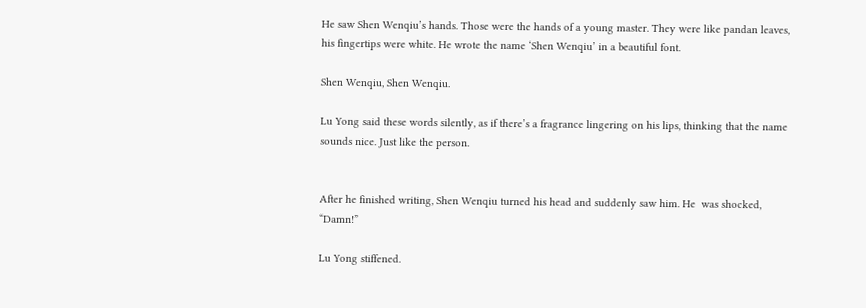He saw Shen Wenqiu’s hands. Those were the hands of a young master. They were like pandan leaves, his fingertips were white. He wrote the name ‘Shen Wenqiu’ in a beautiful font.

Shen Wenqiu, Shen Wenqiu.

Lu Yong said these words silently, as if there’s a fragrance lingering on his lips, thinking that the name sounds nice. Just like the person.


After he finished writing, Shen Wenqiu turned his head and suddenly saw him. He  was shocked, “Damn!”

Lu Yong stiffened.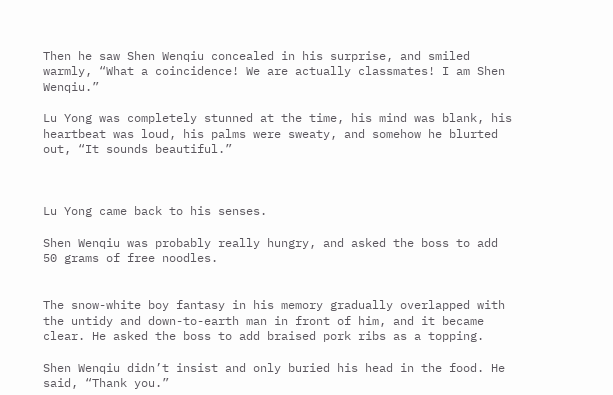Then he saw Shen Wenqiu concealed in his surprise, and smiled warmly, “What a coincidence! We are actually classmates! I am Shen Wenqiu.”

Lu Yong was completely stunned at the time, his mind was blank, his heartbeat was loud, his palms were sweaty, and somehow he blurted out, “It sounds beautiful.”



Lu Yong came back to his senses.

Shen Wenqiu was probably really hungry, and asked the boss to add 50 grams of free noodles.


The snow-white boy fantasy in his memory gradually overlapped with the untidy and down-to-earth man in front of him, and it became clear. He asked the boss to add braised pork ribs as a topping.

Shen Wenqiu didn’t insist and only buried his head in the food. He said, “Thank you.”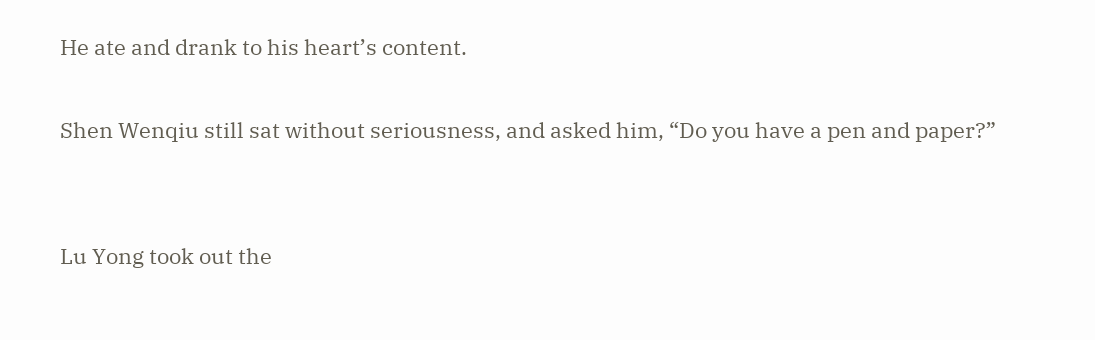He ate and drank to his heart’s content.

Shen Wenqiu still sat without seriousness, and asked him, “Do you have a pen and paper?”


Lu Yong took out the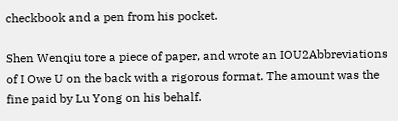checkbook and a pen from his pocket.

Shen Wenqiu tore a piece of paper, and wrote an IOU2Abbreviations of I Owe U on the back with a rigorous format. The amount was the fine paid by Lu Yong on his behalf.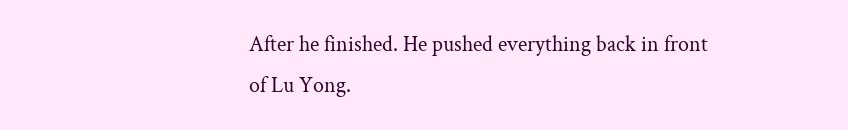After he finished. He pushed everything back in front of Lu Yong.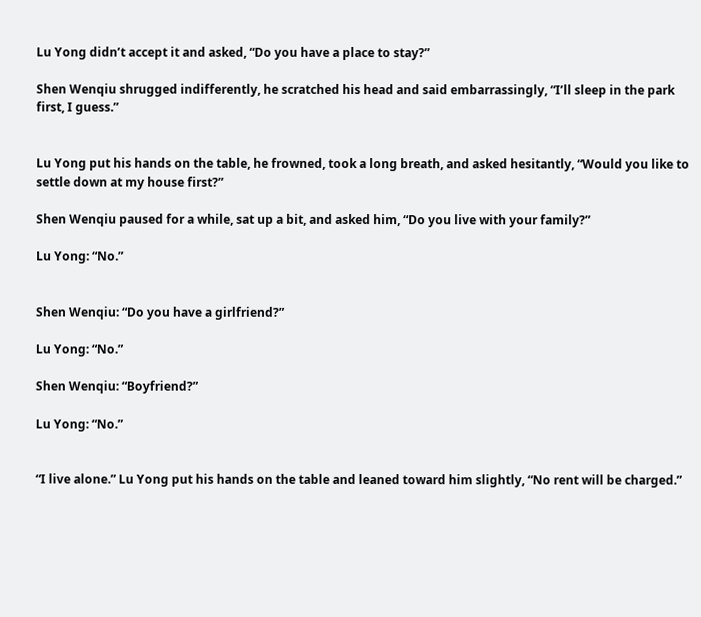Lu Yong didn’t accept it and asked, “Do you have a place to stay?”

Shen Wenqiu shrugged indifferently, he scratched his head and said embarrassingly, “I’ll sleep in the park first, I guess.”


Lu Yong put his hands on the table, he frowned, took a long breath, and asked hesitantly, “Would you like to settle down at my house first?”

Shen Wenqiu paused for a while, sat up a bit, and asked him, “Do you live with your family?”

Lu Yong: “No.”


Shen Wenqiu: “Do you have a girlfriend?”

Lu Yong: “No.”

Shen Wenqiu: “Boyfriend?”

Lu Yong: “No.”


“I live alone.” Lu Yong put his hands on the table and leaned toward him slightly, “No rent will be charged.”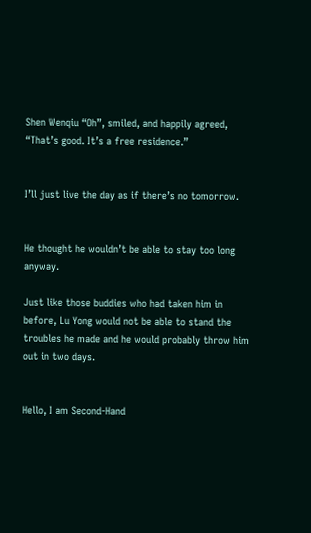Shen Wenqiu “Oh”, smiled, and happily agreed, “That’s good. It’s a free residence.”


I’ll just live the day as if there’s no tomorrow.


He thought he wouldn’t be able to stay too long anyway.

Just like those buddies who had taken him in before, Lu Yong would not be able to stand the troubles he made and he would probably throw him out in two days.


Hello, I am Second-Hand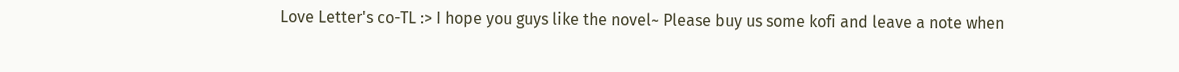Love Letter's co-TL :> I hope you guys like the novel~ Please buy us some kofi and leave a note when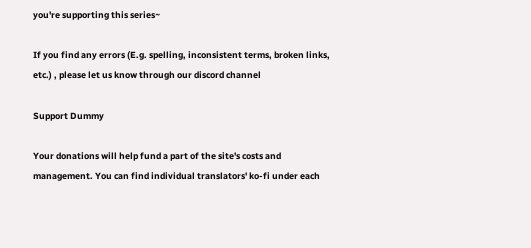you're supporting this series~

If you find any errors (E.g. spelling, inconsistent terms, broken links, etc.) , please let us know through our discord channel

Support Dummy

Your donations will help fund a part of the site's costs and management. You can find individual translators' ko-fi under each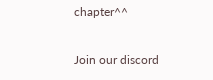chapter^^

Join our discord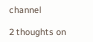channel

2 thoughts on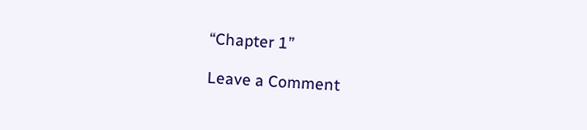“Chapter 1”

Leave a Comment